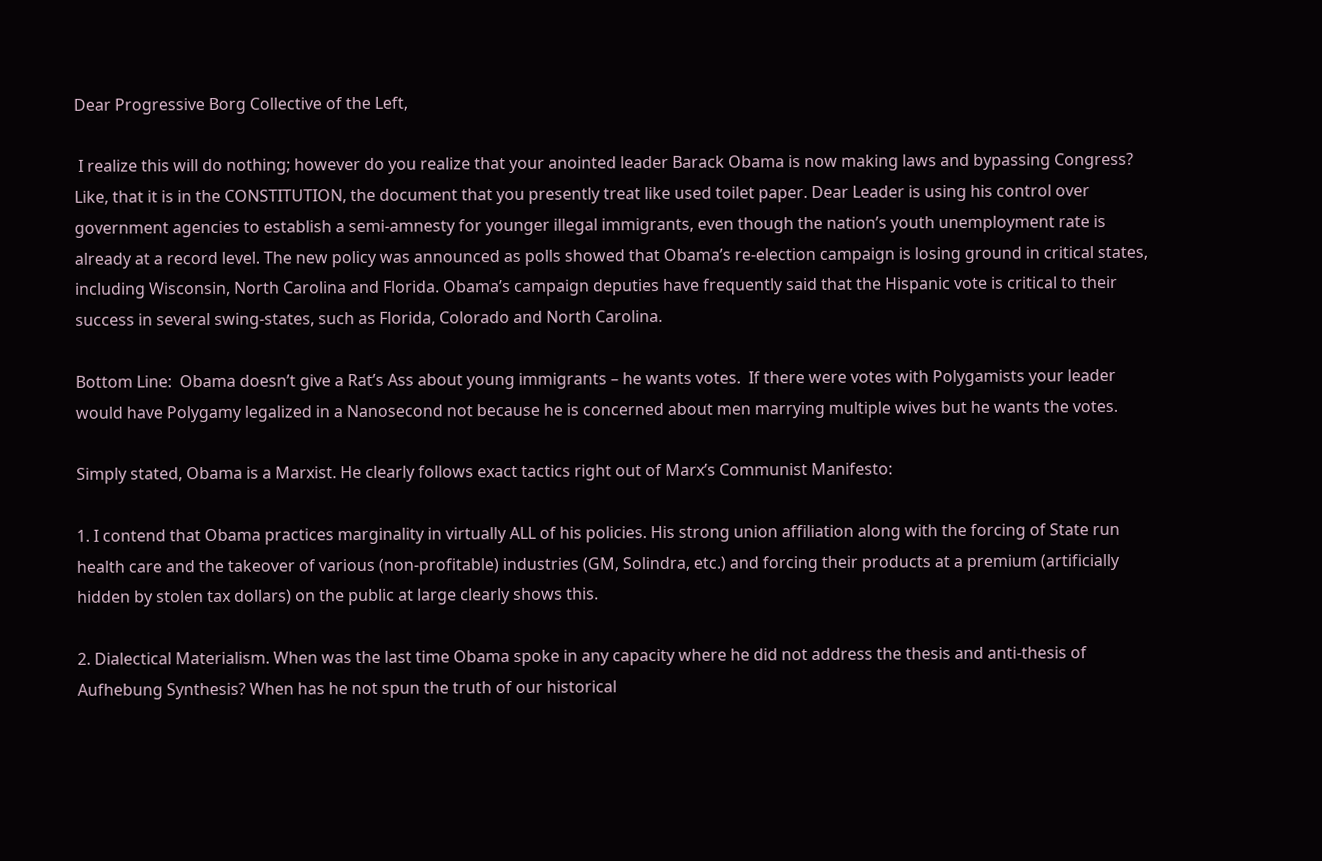Dear Progressive Borg Collective of the Left,

 I realize this will do nothing; however do you realize that your anointed leader Barack Obama is now making laws and bypassing Congress?  Like, that it is in the CONSTITUTION, the document that you presently treat like used toilet paper. Dear Leader is using his control over government agencies to establish a semi-amnesty for younger illegal immigrants, even though the nation’s youth unemployment rate is already at a record level. The new policy was announced as polls showed that Obama’s re-election campaign is losing ground in critical states, including Wisconsin, North Carolina and Florida. Obama’s campaign deputies have frequently said that the Hispanic vote is critical to their success in several swing-states, such as Florida, Colorado and North Carolina.

Bottom Line:  Obama doesn’t give a Rat’s Ass about young immigrants – he wants votes.  If there were votes with Polygamists your leader would have Polygamy legalized in a Nanosecond not because he is concerned about men marrying multiple wives but he wants the votes.

Simply stated, Obama is a Marxist. He clearly follows exact tactics right out of Marx’s Communist Manifesto:

1. I contend that Obama practices marginality in virtually ALL of his policies. His strong union affiliation along with the forcing of State run health care and the takeover of various (non-profitable) industries (GM, Solindra, etc.) and forcing their products at a premium (artificially hidden by stolen tax dollars) on the public at large clearly shows this.

2. Dialectical Materialism. When was the last time Obama spoke in any capacity where he did not address the thesis and anti-thesis of Aufhebung Synthesis? When has he not spun the truth of our historical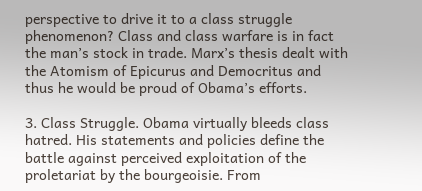perspective to drive it to a class struggle phenomenon? Class and class warfare is in fact the man’s stock in trade. Marx’s thesis dealt with the Atomism of Epicurus and Democritus and thus he would be proud of Obama’s efforts.

3. Class Struggle. Obama virtually bleeds class hatred. His statements and policies define the battle against perceived exploitation of the proletariat by the bourgeoisie. From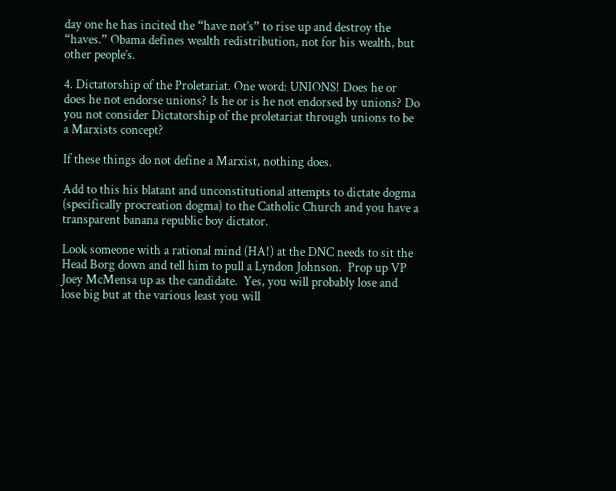day one he has incited the “have not’s” to rise up and destroy the “haves.” Obama defines wealth redistribution, not for his wealth, but other people’s.

4. Dictatorship of the Proletariat. One word: UNIONS! Does he or does he not endorse unions? Is he or is he not endorsed by unions? Do you not consider Dictatorship of the proletariat through unions to be a Marxists concept?

If these things do not define a Marxist, nothing does.

Add to this his blatant and unconstitutional attempts to dictate dogma (specifically procreation dogma) to the Catholic Church and you have a transparent banana republic boy dictator.

Look someone with a rational mind (HA!) at the DNC needs to sit the Head Borg down and tell him to pull a Lyndon Johnson.  Prop up VP Joey McMensa up as the candidate.  Yes, you will probably lose and lose big but at the various least you will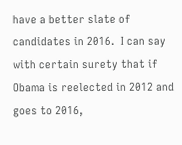have a better slate of candidates in 2016.  I can say with certain surety that if Obama is reelected in 2012 and goes to 2016,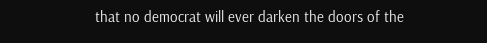that no democrat will ever darken the doors of the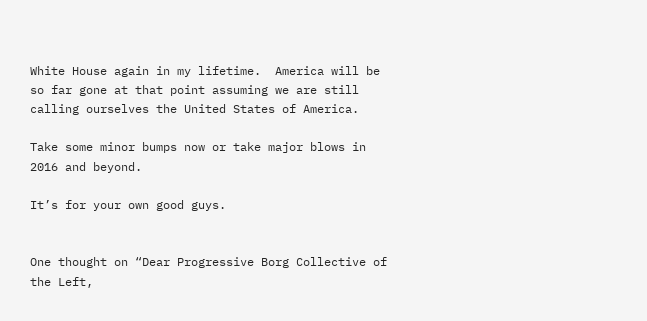White House again in my lifetime.  America will be so far gone at that point assuming we are still calling ourselves the United States of America.

Take some minor bumps now or take major blows in 2016 and beyond.

It’s for your own good guys.


One thought on “Dear Progressive Borg Collective of the Left,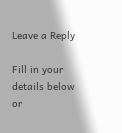Leave a Reply

Fill in your details below or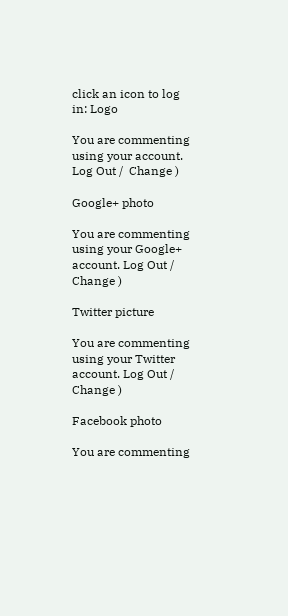click an icon to log in: Logo

You are commenting using your account. Log Out /  Change )

Google+ photo

You are commenting using your Google+ account. Log Out /  Change )

Twitter picture

You are commenting using your Twitter account. Log Out /  Change )

Facebook photo

You are commenting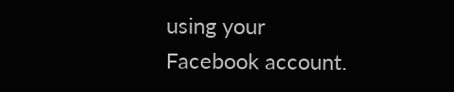using your Facebook account.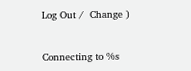Log Out /  Change )


Connecting to %s